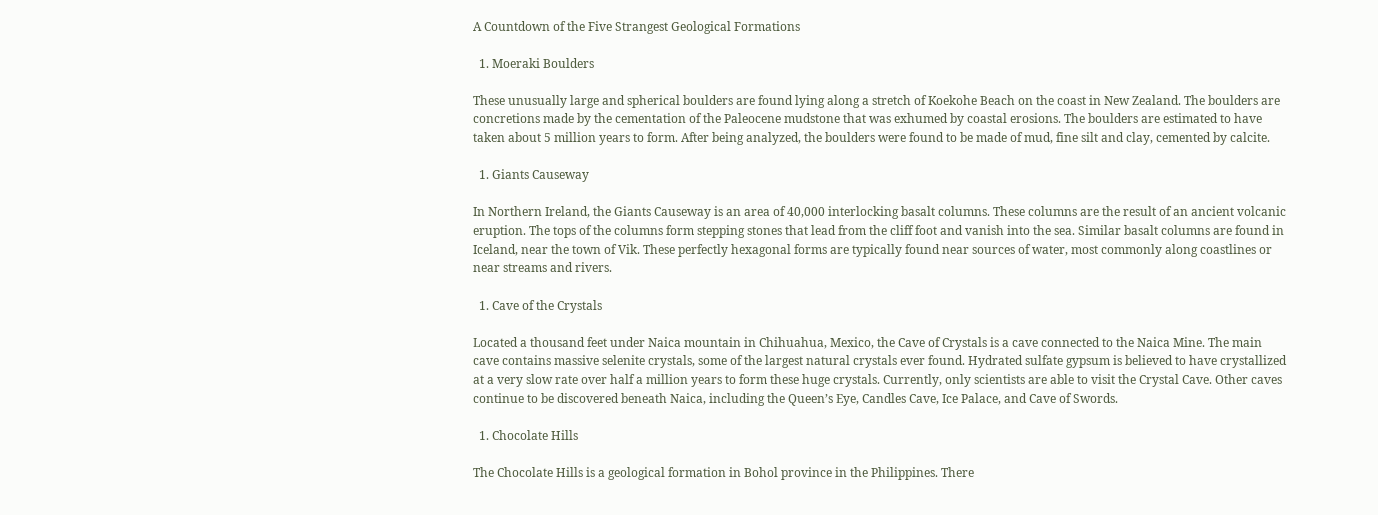A Countdown of the Five Strangest Geological Formations

  1. Moeraki Boulders

These unusually large and spherical boulders are found lying along a stretch of Koekohe Beach on the coast in New Zealand. The boulders are concretions made by the cementation of the Paleocene mudstone that was exhumed by coastal erosions. The boulders are estimated to have taken about 5 million years to form. After being analyzed, the boulders were found to be made of mud, fine silt and clay, cemented by calcite.

  1. Giants Causeway

In Northern Ireland, the Giants Causeway is an area of 40,000 interlocking basalt columns. These columns are the result of an ancient volcanic eruption. The tops of the columns form stepping stones that lead from the cliff foot and vanish into the sea. Similar basalt columns are found in Iceland, near the town of Vik. These perfectly hexagonal forms are typically found near sources of water, most commonly along coastlines or near streams and rivers.

  1. Cave of the Crystals

Located a thousand feet under Naica mountain in Chihuahua, Mexico, the Cave of Crystals is a cave connected to the Naica Mine. The main cave contains massive selenite crystals, some of the largest natural crystals ever found. Hydrated sulfate gypsum is believed to have crystallized at a very slow rate over half a million years to form these huge crystals. Currently, only scientists are able to visit the Crystal Cave. Other caves continue to be discovered beneath Naica, including the Queen’s Eye, Candles Cave, Ice Palace, and Cave of Swords.

  1. Chocolate Hills

The Chocolate Hills is a geological formation in Bohol province in the Philippines. There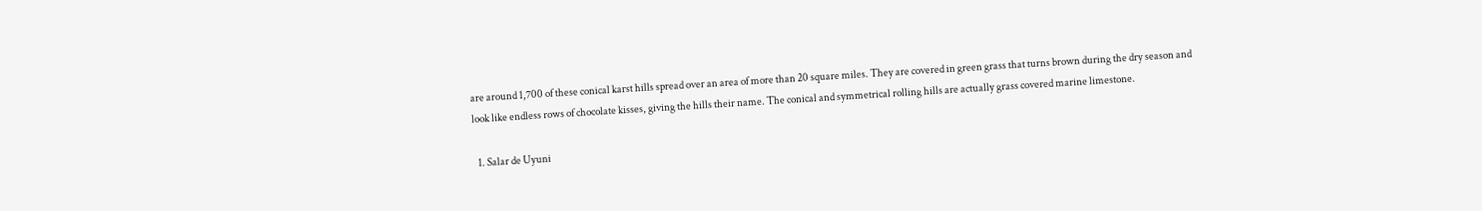are around 1,700 of these conical karst hills spread over an area of more than 20 square miles. They are covered in green grass that turns brown during the dry season and look like endless rows of chocolate kisses, giving the hills their name. The conical and symmetrical rolling hills are actually grass covered marine limestone.

  1. Salar de Uyuni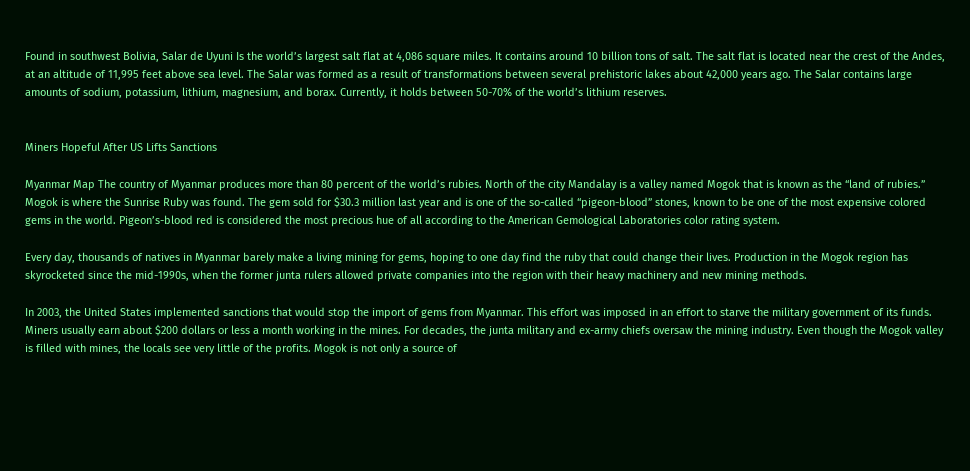Found in southwest Bolivia, Salar de Uyuni Is the world’s largest salt flat at 4,086 square miles. It contains around 10 billion tons of salt. The salt flat is located near the crest of the Andes, at an altitude of 11,995 feet above sea level. The Salar was formed as a result of transformations between several prehistoric lakes about 42,000 years ago. The Salar contains large amounts of sodium, potassium, lithium, magnesium, and borax. Currently, it holds between 50-70% of the world’s lithium reserves.


Miners Hopeful After US Lifts Sanctions

Myanmar Map The country of Myanmar produces more than 80 percent of the world’s rubies. North of the city Mandalay is a valley named Mogok that is known as the “land of rubies.” Mogok is where the Sunrise Ruby was found. The gem sold for $30.3 million last year and is one of the so-called “pigeon-blood” stones, known to be one of the most expensive colored gems in the world. Pigeon’s-blood red is considered the most precious hue of all according to the American Gemological Laboratories color rating system.

Every day, thousands of natives in Myanmar barely make a living mining for gems, hoping to one day find the ruby that could change their lives. Production in the Mogok region has skyrocketed since the mid-1990s, when the former junta rulers allowed private companies into the region with their heavy machinery and new mining methods.

In 2003, the United States implemented sanctions that would stop the import of gems from Myanmar. This effort was imposed in an effort to starve the military government of its funds. Miners usually earn about $200 dollars or less a month working in the mines. For decades, the junta military and ex-army chiefs oversaw the mining industry. Even though the Mogok valley is filled with mines, the locals see very little of the profits. Mogok is not only a source of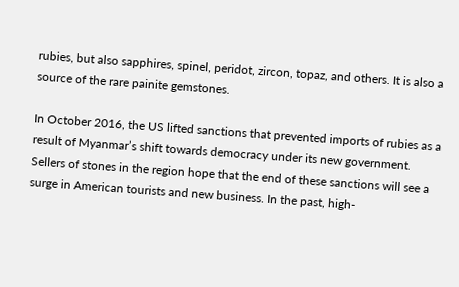rubies, but also sapphires, spinel, peridot, zircon, topaz, and others. It is also a source of the rare painite gemstones.

In October 2016, the US lifted sanctions that prevented imports of rubies as a result of Myanmar’s shift towards democracy under its new government. Sellers of stones in the region hope that the end of these sanctions will see a surge in American tourists and new business. In the past, high-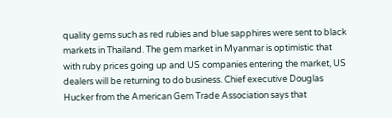quality gems such as red rubies and blue sapphires were sent to black markets in Thailand. The gem market in Myanmar is optimistic that with ruby prices going up and US companies entering the market, US dealers will be returning to do business. Chief executive Douglas Hucker from the American Gem Trade Association says that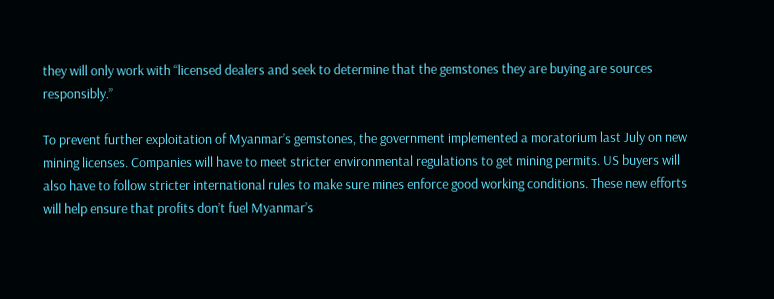they will only work with “licensed dealers and seek to determine that the gemstones they are buying are sources responsibly.”

To prevent further exploitation of Myanmar’s gemstones, the government implemented a moratorium last July on new mining licenses. Companies will have to meet stricter environmental regulations to get mining permits. US buyers will also have to follow stricter international rules to make sure mines enforce good working conditions. These new efforts will help ensure that profits don’t fuel Myanmar’s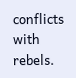conflicts with rebels.